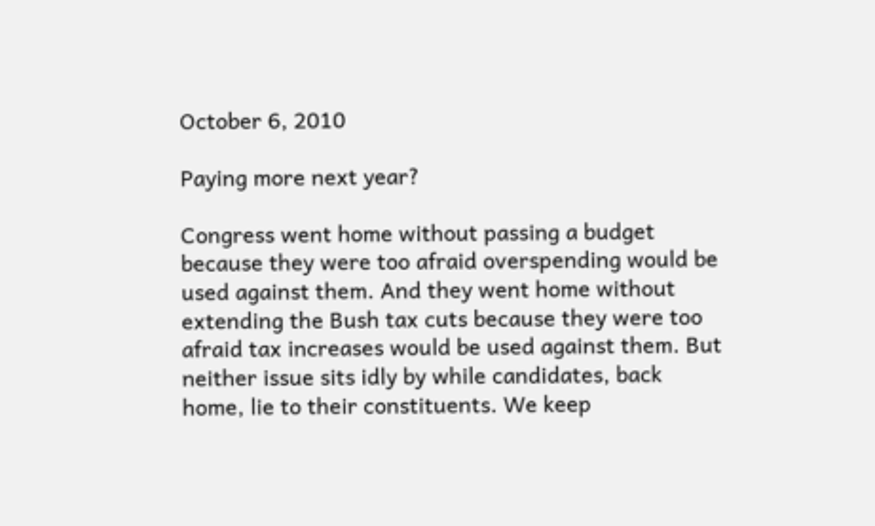October 6, 2010

Paying more next year?

Congress went home without passing a budget because they were too afraid overspending would be used against them. And they went home without extending the Bush tax cuts because they were too afraid tax increases would be used against them. But neither issue sits idly by while candidates, back home, lie to their constituents. We keep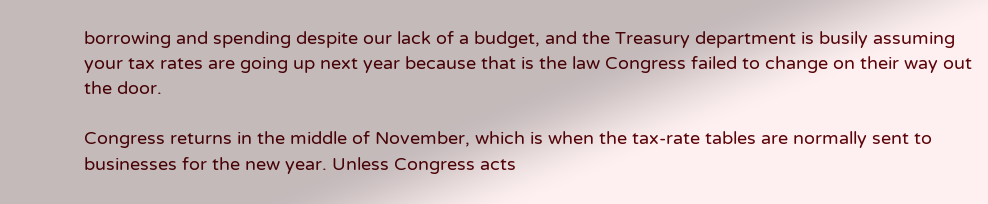borrowing and spending despite our lack of a budget, and the Treasury department is busily assuming your tax rates are going up next year because that is the law Congress failed to change on their way out the door.

Congress returns in the middle of November, which is when the tax-rate tables are normally sent to businesses for the new year. Unless Congress acts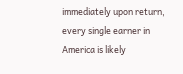immediately upon return, every single earner in America is likely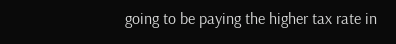going to be paying the higher tax rate in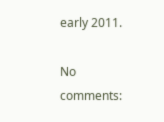early 2011.

No comments: